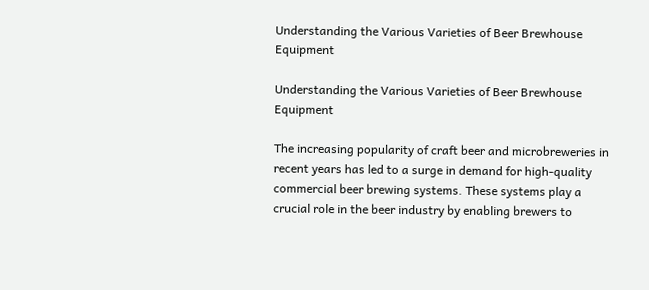Understanding the Various Varieties of Beer Brewhouse Equipment

Understanding the Various Varieties of Beer Brewhouse Equipment

The increasing popularity of craft beer and microbreweries in recent years has led to a surge in demand for high-quality commercial beer brewing systems. These systems play a crucial role in the beer industry by enabling brewers to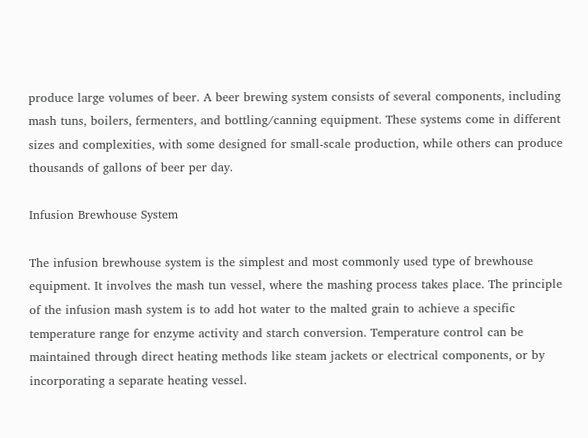produce large volumes of beer. A beer brewing system consists of several components, including mash tuns, boilers, fermenters, and bottling/canning equipment. These systems come in different sizes and complexities, with some designed for small-scale production, while others can produce thousands of gallons of beer per day.

Infusion Brewhouse System

The infusion brewhouse system is the simplest and most commonly used type of brewhouse equipment. It involves the mash tun vessel, where the mashing process takes place. The principle of the infusion mash system is to add hot water to the malted grain to achieve a specific temperature range for enzyme activity and starch conversion. Temperature control can be maintained through direct heating methods like steam jackets or electrical components, or by incorporating a separate heating vessel.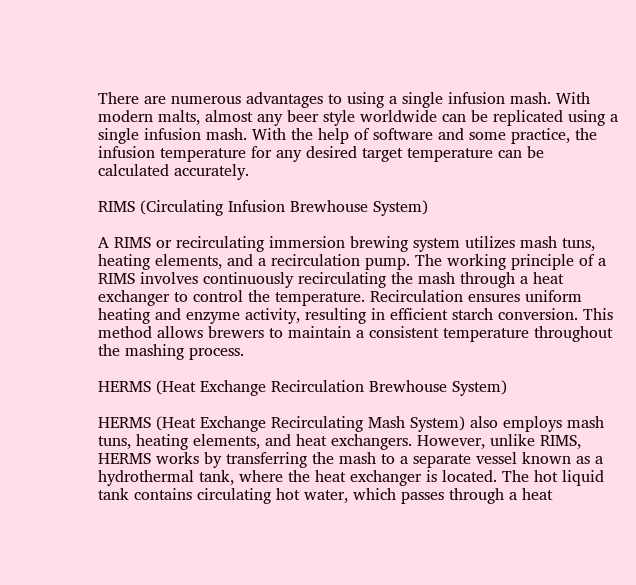There are numerous advantages to using a single infusion mash. With modern malts, almost any beer style worldwide can be replicated using a single infusion mash. With the help of software and some practice, the infusion temperature for any desired target temperature can be calculated accurately.

RIMS (Circulating Infusion Brewhouse System)

A RIMS or recirculating immersion brewing system utilizes mash tuns, heating elements, and a recirculation pump. The working principle of a RIMS involves continuously recirculating the mash through a heat exchanger to control the temperature. Recirculation ensures uniform heating and enzyme activity, resulting in efficient starch conversion. This method allows brewers to maintain a consistent temperature throughout the mashing process.

HERMS (Heat Exchange Recirculation Brewhouse System)

HERMS (Heat Exchange Recirculating Mash System) also employs mash tuns, heating elements, and heat exchangers. However, unlike RIMS, HERMS works by transferring the mash to a separate vessel known as a hydrothermal tank, where the heat exchanger is located. The hot liquid tank contains circulating hot water, which passes through a heat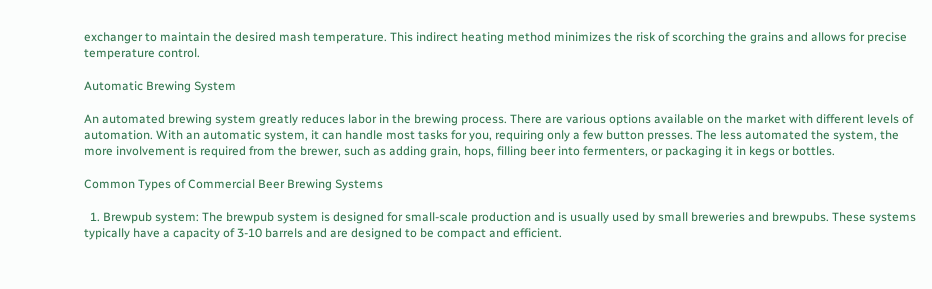exchanger to maintain the desired mash temperature. This indirect heating method minimizes the risk of scorching the grains and allows for precise temperature control.

Automatic Brewing System

An automated brewing system greatly reduces labor in the brewing process. There are various options available on the market with different levels of automation. With an automatic system, it can handle most tasks for you, requiring only a few button presses. The less automated the system, the more involvement is required from the brewer, such as adding grain, hops, filling beer into fermenters, or packaging it in kegs or bottles.

Common Types of Commercial Beer Brewing Systems

  1. Brewpub system: The brewpub system is designed for small-scale production and is usually used by small breweries and brewpubs. These systems typically have a capacity of 3-10 barrels and are designed to be compact and efficient.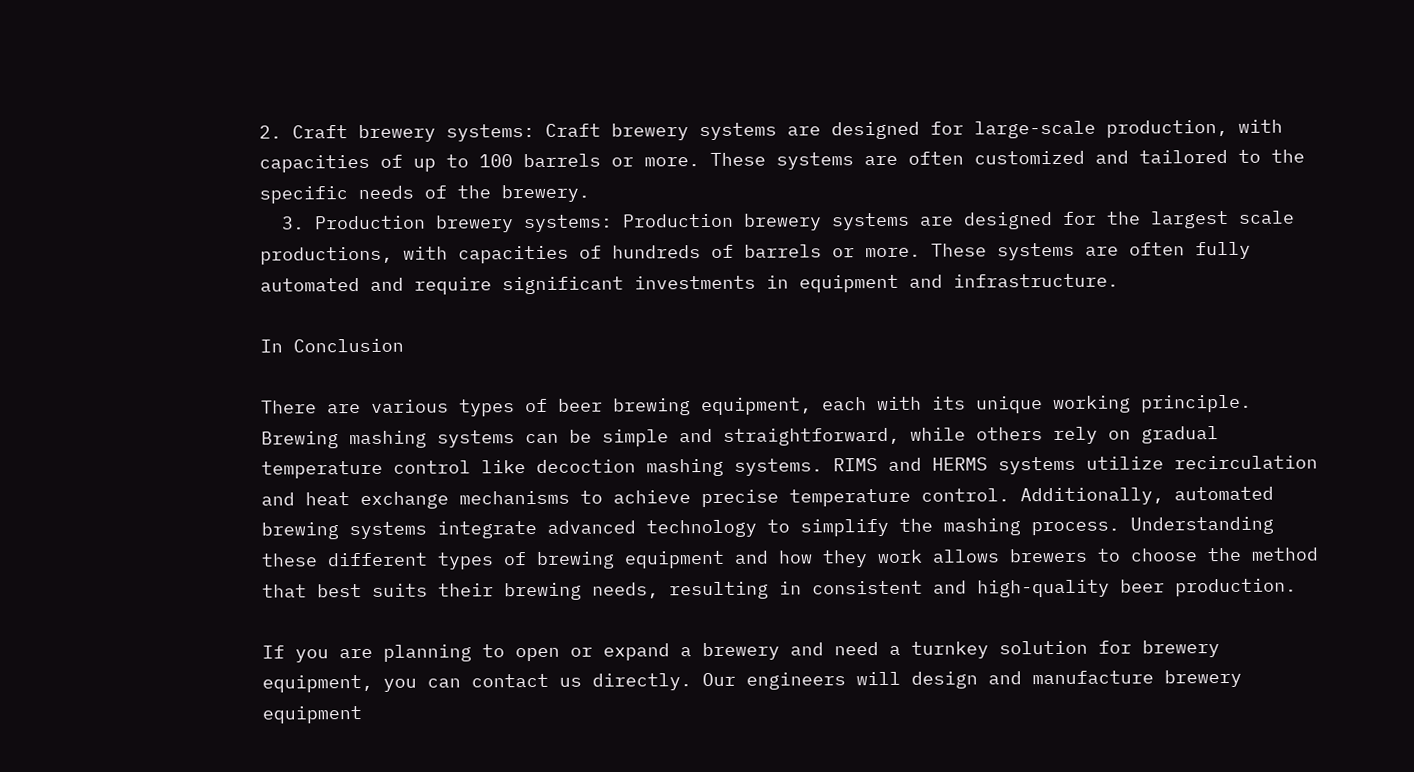2. Craft brewery systems: Craft brewery systems are designed for large-scale production, with capacities of up to 100 barrels or more. These systems are often customized and tailored to the specific needs of the brewery.
  3. Production brewery systems: Production brewery systems are designed for the largest scale productions, with capacities of hundreds of barrels or more. These systems are often fully automated and require significant investments in equipment and infrastructure.

In Conclusion

There are various types of beer brewing equipment, each with its unique working principle. Brewing mashing systems can be simple and straightforward, while others rely on gradual temperature control like decoction mashing systems. RIMS and HERMS systems utilize recirculation and heat exchange mechanisms to achieve precise temperature control. Additionally, automated brewing systems integrate advanced technology to simplify the mashing process. Understanding these different types of brewing equipment and how they work allows brewers to choose the method that best suits their brewing needs, resulting in consistent and high-quality beer production.

If you are planning to open or expand a brewery and need a turnkey solution for brewery equipment, you can contact us directly. Our engineers will design and manufacture brewery equipment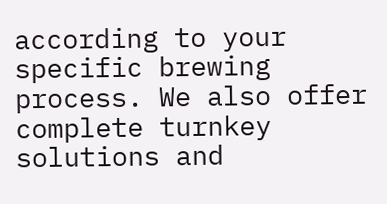according to your specific brewing process. We also offer complete turnkey solutions and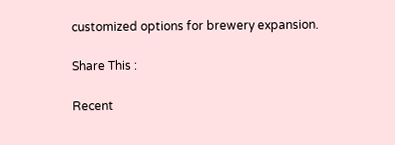customized options for brewery expansion.

Share This :

Recent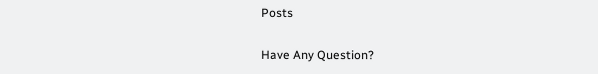Posts

Have Any Question?